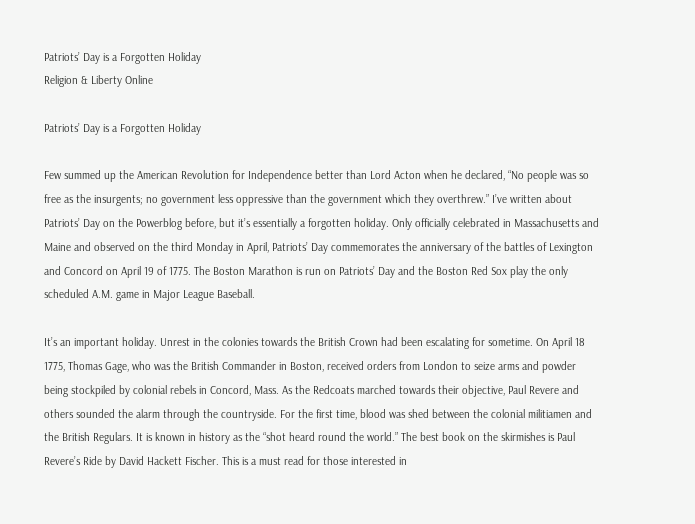Patriots’ Day is a Forgotten Holiday
Religion & Liberty Online

Patriots’ Day is a Forgotten Holiday

Few summed up the American Revolution for Independence better than Lord Acton when he declared, “No people was so free as the insurgents; no government less oppressive than the government which they overthrew.” I’ve written about Patriots’ Day on the Powerblog before, but it’s essentially a forgotten holiday. Only officially celebrated in Massachusetts and Maine and observed on the third Monday in April, Patriots’ Day commemorates the anniversary of the battles of Lexington and Concord on April 19 of 1775. The Boston Marathon is run on Patriots’ Day and the Boston Red Sox play the only scheduled A.M. game in Major League Baseball.

It’s an important holiday. Unrest in the colonies towards the British Crown had been escalating for sometime. On April 18 1775, Thomas Gage, who was the British Commander in Boston, received orders from London to seize arms and powder being stockpiled by colonial rebels in Concord, Mass. As the Redcoats marched towards their objective, Paul Revere and others sounded the alarm through the countryside. For the first time, blood was shed between the colonial militiamen and the British Regulars. It is known in history as the “shot heard round the world.” The best book on the skirmishes is Paul Revere’s Ride by David Hackett Fischer. This is a must read for those interested in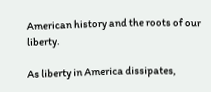American history and the roots of our liberty.

As liberty in America dissipates,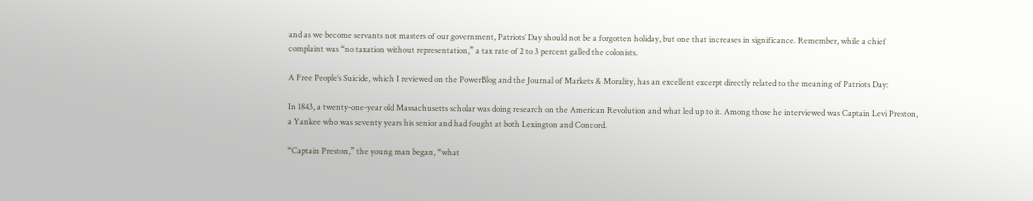and as we become servants not masters of our government, Patriots’ Day should not be a forgotten holiday, but one that increases in significance. Remember, while a chief complaint was “no taxation without representation,” a tax rate of 2 to 3 percent galled the colonists.

A Free People’s Suicide, which I reviewed on the PowerBlog and the Journal of Markets & Morality, has an excellent excerpt directly related to the meaning of Patriots Day:

In 1843, a twenty-one-year old Massachusetts scholar was doing research on the American Revolution and what led up to it. Among those he interviewed was Captain Levi Preston, a Yankee who was seventy years his senior and had fought at both Lexington and Concord.

“Captain Preston,” the young man began, “what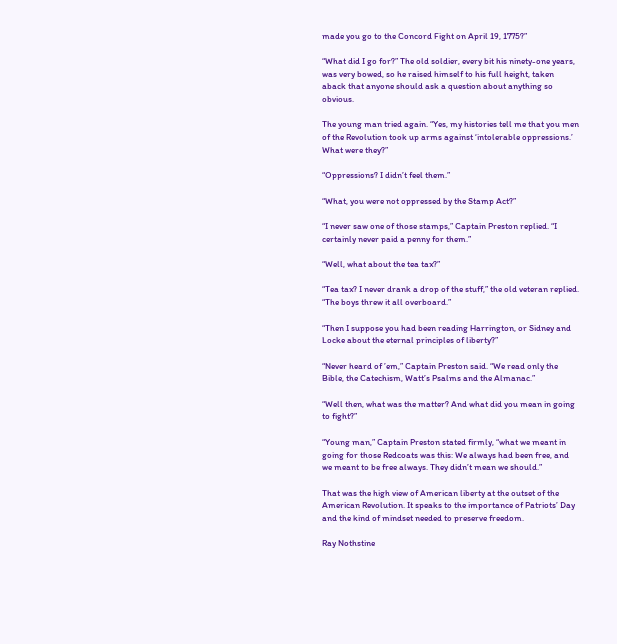made you go to the Concord Fight on April 19, 1775?”

“What did I go for?” The old soldier, every bit his ninety-one years, was very bowed, so he raised himself to his full height, taken aback that anyone should ask a question about anything so obvious.

The young man tried again. “Yes, my histories tell me that you men of the Revolution took up arms against ‘intolerable oppressions.’ What were they?”

“Oppressions? I didn’t feel them.”

“What, you were not oppressed by the Stamp Act?”

“I never saw one of those stamps,” Captain Preston replied. “I certainly never paid a penny for them.”

“Well, what about the tea tax?”

“Tea tax? I never drank a drop of the stuff,” the old veteran replied. “The boys threw it all overboard.”

“Then I suppose you had been reading Harrington, or Sidney and Locke about the eternal principles of liberty?”

“Never heard of ’em,” Captain Preston said. “We read only the Bible, the Catechism, Watt’s Psalms and the Almanac.”

“Well then, what was the matter? And what did you mean in going to fight?”

“Young man,” Captain Preston stated firmly, “what we meant in going for those Redcoats was this: We always had been free, and we meant to be free always. They didn’t mean we should.”

That was the high view of American liberty at the outset of the American Revolution. It speaks to the importance of Patriots’ Day and the kind of mindset needed to preserve freedom.

Ray Nothstine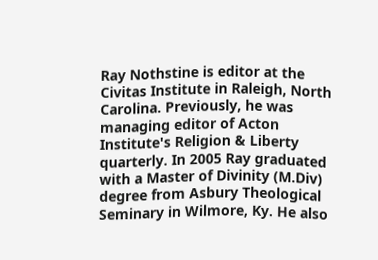Ray Nothstine is editor at the Civitas Institute in Raleigh, North Carolina. Previously, he was managing editor of Acton Institute's Religion & Liberty quarterly. In 2005 Ray graduated with a Master of Divinity (M.Div) degree from Asbury Theological Seminary in Wilmore, Ky. He also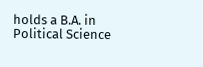holds a B.A. in Political Science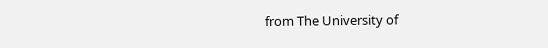from The University of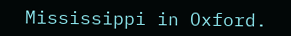Mississippi in Oxford.